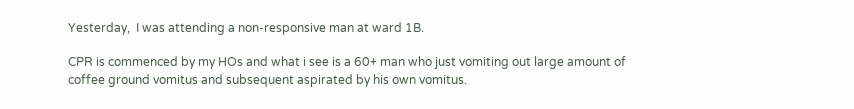Yesterday,  I was attending a non-responsive man at ward 1B.

CPR is commenced by my HOs and what i see is a 60+ man who just vomiting out large amount of coffee ground vomitus and subsequent aspirated by his own vomitus.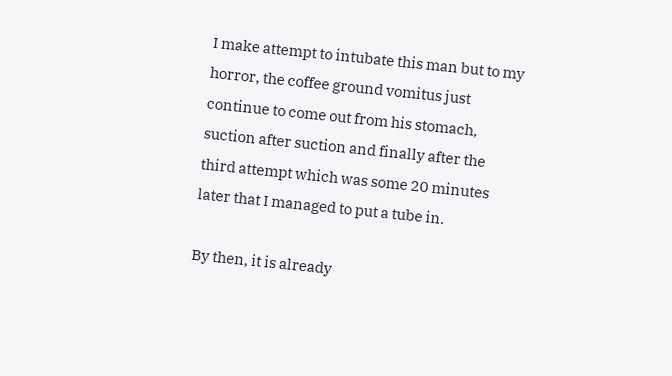I make attempt to intubate this man but to my horror, the coffee ground vomitus just continue to come out from his stomach, suction after suction and finally after the third attempt which was some 20 minutes later that I managed to put a tube in.

By then, it is already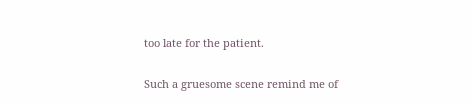too late for the patient.

Such a gruesome scene remind me of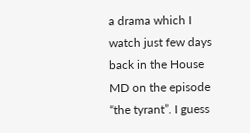a drama which I watch just few days back in the House MD on the episode “the tyrant”. I guess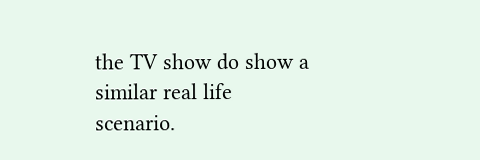the TV show do show a similar real life scenario.